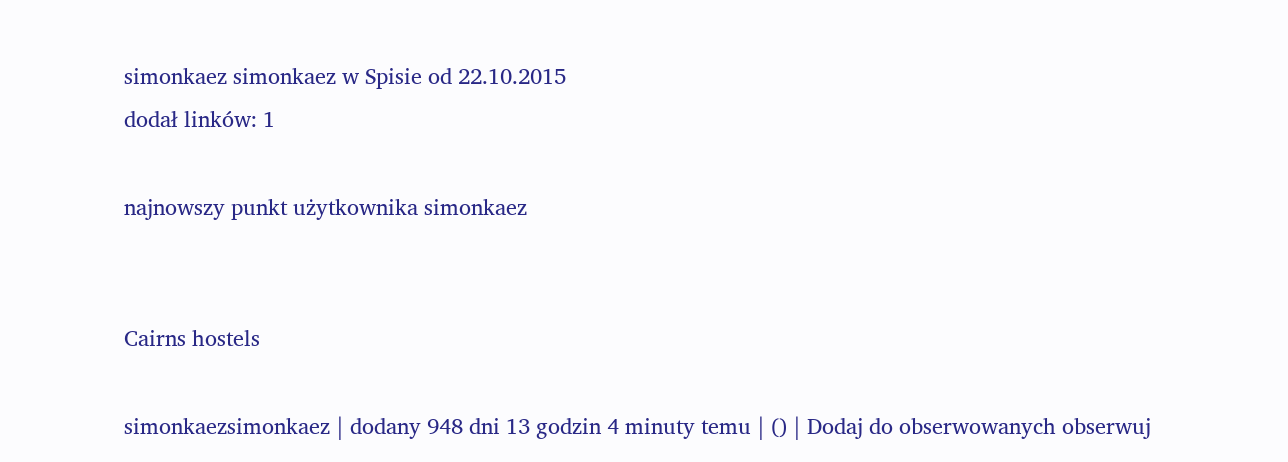simonkaez simonkaez w Spisie od 22.10.2015
dodał linków: 1

najnowszy punkt użytkownika simonkaez


Cairns hostels

simonkaezsimonkaez | dodany 948 dni 13 godzin 4 minuty temu | () | Dodaj do obserwowanych obserwuj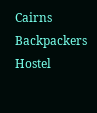Cairns Backpackers Hostel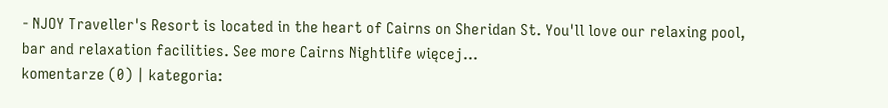- NJOY Traveller's Resort is located in the heart of Cairns on Sheridan St. You'll love our relaxing pool, bar and relaxation facilities. See more Cairns Nightlife więcej...
komentarze (0) | kategoria: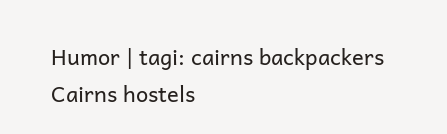Humor | tagi: cairns backpackers
Cairns hostels